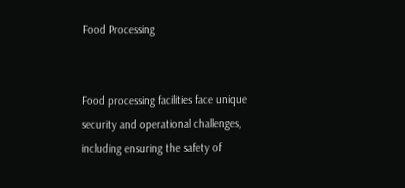Food Processing


Food processing facilities face unique security and operational challenges, including ensuring the safety of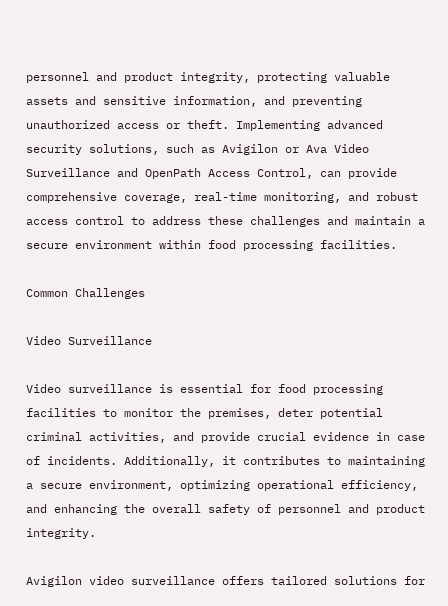personnel and product integrity, protecting valuable assets and sensitive information, and preventing unauthorized access or theft. Implementing advanced security solutions, such as Avigilon or Ava Video Surveillance and OpenPath Access Control, can provide comprehensive coverage, real-time monitoring, and robust access control to address these challenges and maintain a secure environment within food processing facilities.

Common Challenges

Video Surveillance

Video surveillance is essential for food processing facilities to monitor the premises, deter potential criminal activities, and provide crucial evidence in case of incidents. Additionally, it contributes to maintaining a secure environment, optimizing operational efficiency, and enhancing the overall safety of personnel and product integrity.

Avigilon video surveillance offers tailored solutions for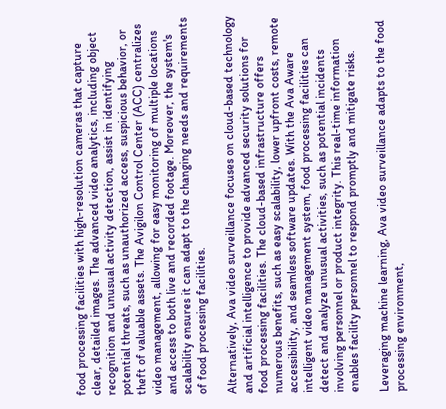food processing facilities with high-resolution cameras that capture clear, detailed images. The advanced video analytics, including object recognition and unusual activity detection, assist in identifying potential threats, such as unauthorized access, suspicious behavior, or theft of valuable assets. The Avigilon Control Center (ACC) centralizes video management, allowing for easy monitoring of multiple locations and access to both live and recorded footage. Moreover, the system's scalability ensures it can adapt to the changing needs and requirements of food processing facilities.

Alternatively, Ava video surveillance focuses on cloud-based technology and artificial intelligence to provide advanced security solutions for food processing facilities. The cloud-based infrastructure offers numerous benefits, such as easy scalability, lower upfront costs, remote accessibility, and seamless software updates. With the Ava Aware intelligent video management system, food processing facilities can detect and analyze unusual activities, such as potential incidents involving personnel or product integrity. This real-time information enables facility personnel to respond promptly and mitigate risks.

Leveraging machine learning, Ava video surveillance adapts to the food processing environment,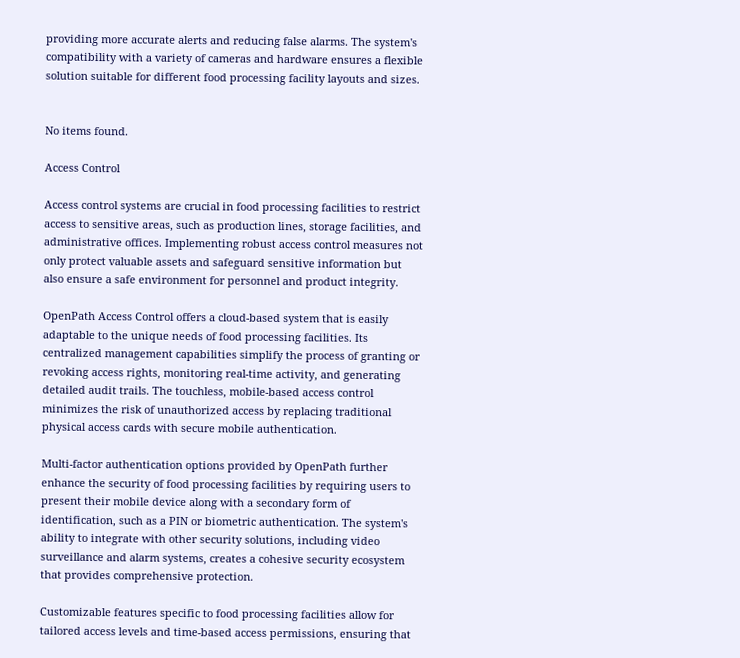providing more accurate alerts and reducing false alarms. The system's compatibility with a variety of cameras and hardware ensures a flexible solution suitable for different food processing facility layouts and sizes.


No items found.

Access Control

Access control systems are crucial in food processing facilities to restrict access to sensitive areas, such as production lines, storage facilities, and administrative offices. Implementing robust access control measures not only protect valuable assets and safeguard sensitive information but also ensure a safe environment for personnel and product integrity.

OpenPath Access Control offers a cloud-based system that is easily adaptable to the unique needs of food processing facilities. Its centralized management capabilities simplify the process of granting or revoking access rights, monitoring real-time activity, and generating detailed audit trails. The touchless, mobile-based access control minimizes the risk of unauthorized access by replacing traditional physical access cards with secure mobile authentication.

Multi-factor authentication options provided by OpenPath further enhance the security of food processing facilities by requiring users to present their mobile device along with a secondary form of identification, such as a PIN or biometric authentication. The system's ability to integrate with other security solutions, including video surveillance and alarm systems, creates a cohesive security ecosystem that provides comprehensive protection.

Customizable features specific to food processing facilities allow for tailored access levels and time-based access permissions, ensuring that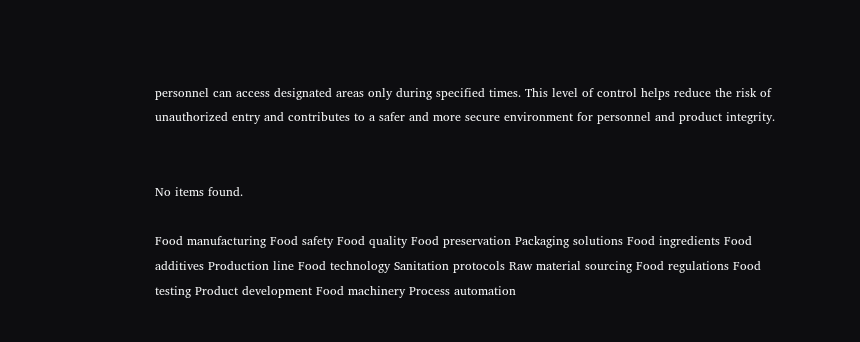personnel can access designated areas only during specified times. This level of control helps reduce the risk of unauthorized entry and contributes to a safer and more secure environment for personnel and product integrity.


No items found.

Food manufacturing Food safety Food quality Food preservation Packaging solutions Food ingredients Food additives Production line Food technology Sanitation protocols Raw material sourcing Food regulations Food testing Product development Food machinery Process automation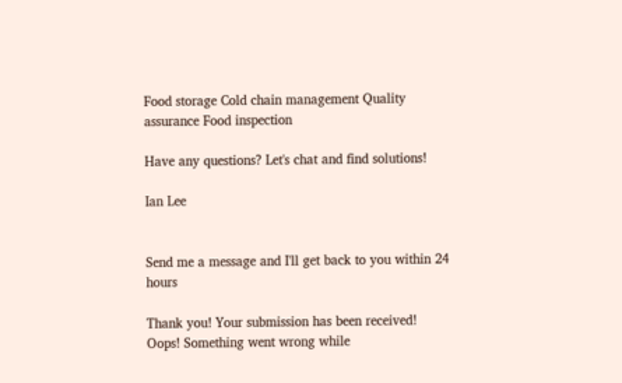Food storage Cold chain management Quality assurance Food inspection

Have any questions? Let's chat and find solutions!

Ian Lee


Send me a message and I'll get back to you within 24 hours

Thank you! Your submission has been received!
Oops! Something went wrong while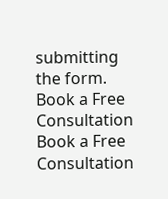submitting the form.
Book a Free Consultation
Book a Free Consultation